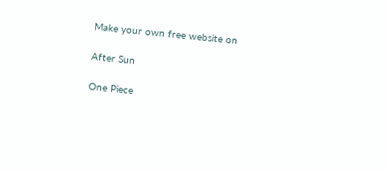Make your own free website on

After Sun

One Piece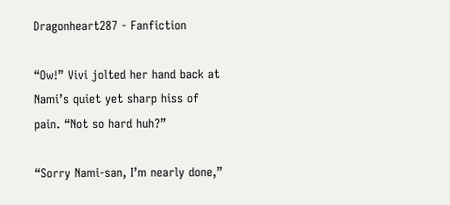Dragonheart287 - Fanfiction

“Ow!” Vivi jolted her hand back at Nami’s quiet yet sharp hiss of pain. “Not so hard huh?”

“Sorry Nami-san, I’m nearly done,”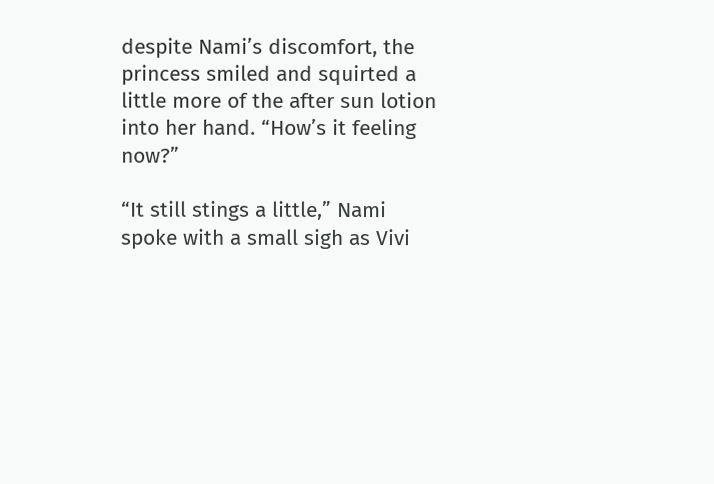despite Nami’s discomfort, the princess smiled and squirted a little more of the after sun lotion into her hand. “How’s it feeling now?”

“It still stings a little,” Nami spoke with a small sigh as Vivi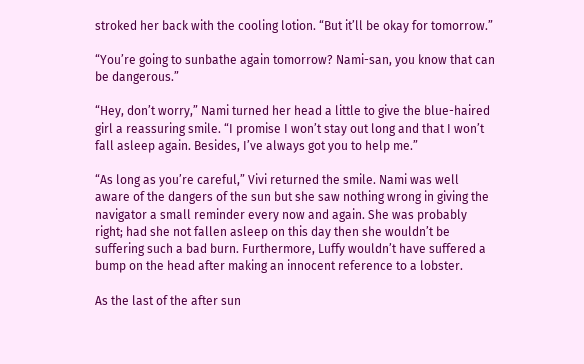stroked her back with the cooling lotion. “But it’ll be okay for tomorrow.”

“You’re going to sunbathe again tomorrow? Nami-san, you know that can be dangerous.”

“Hey, don’t worry,” Nami turned her head a little to give the blue-haired girl a reassuring smile. “I promise I won’t stay out long and that I won’t fall asleep again. Besides, I’ve always got you to help me.”

“As long as you’re careful,” Vivi returned the smile. Nami was well aware of the dangers of the sun but she saw nothing wrong in giving the navigator a small reminder every now and again. She was probably right; had she not fallen asleep on this day then she wouldn’t be suffering such a bad burn. Furthermore, Luffy wouldn’t have suffered a bump on the head after making an innocent reference to a lobster.

As the last of the after sun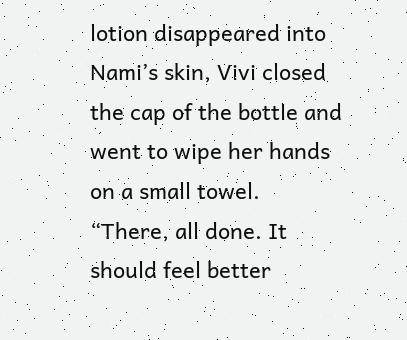lotion disappeared into Nami’s skin, Vivi closed the cap of the bottle and went to wipe her hands on a small towel. “There, all done. It should feel better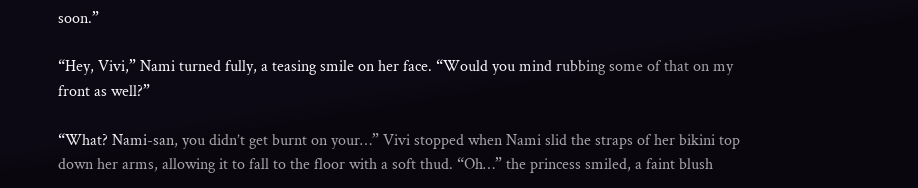soon.”

“Hey, Vivi,” Nami turned fully, a teasing smile on her face. “Would you mind rubbing some of that on my front as well?”

“What? Nami-san, you didn’t get burnt on your…” Vivi stopped when Nami slid the straps of her bikini top down her arms, allowing it to fall to the floor with a soft thud. “Oh…” the princess smiled, a faint blush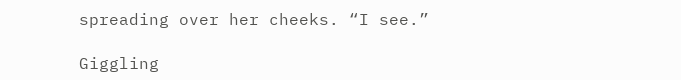spreading over her cheeks. “I see.”

Giggling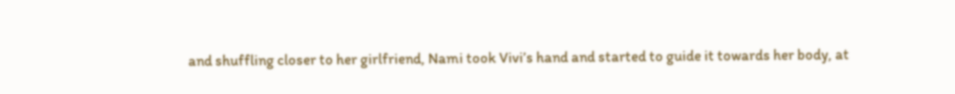and shuffling closer to her girlfriend, Nami took Vivi’s hand and started to guide it towards her body, at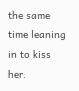the same time leaning in to kiss her.